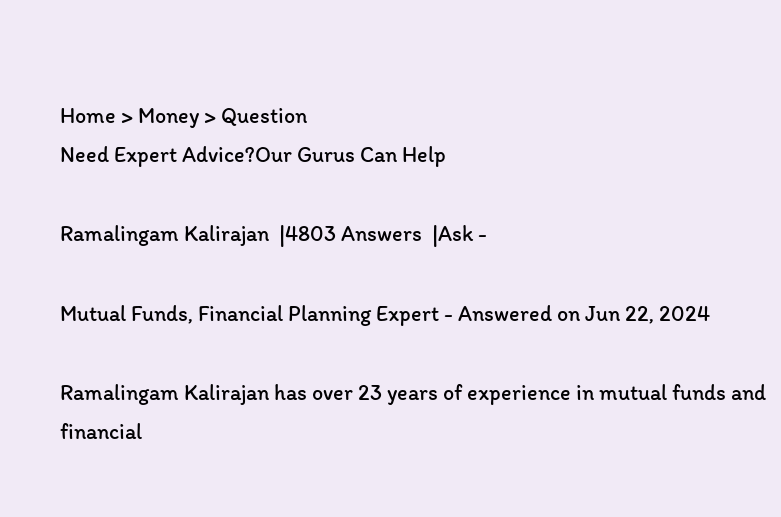Home > Money > Question
Need Expert Advice?Our Gurus Can Help

Ramalingam Kalirajan  |4803 Answers  |Ask -

Mutual Funds, Financial Planning Expert - Answered on Jun 22, 2024

Ramalingam Kalirajan has over 23 years of experience in mutual funds and financial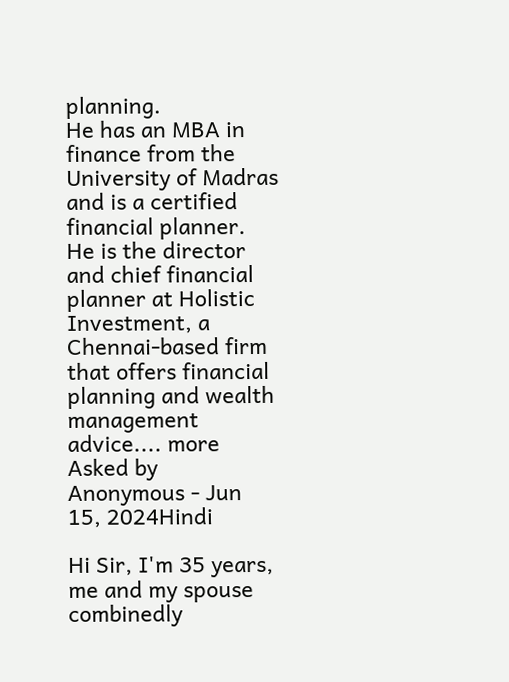planning.
He has an MBA in finance from the University of Madras and is a certified financial planner.
He is the director and chief financial planner at Holistic Investment, a Chennai-based firm that offers financial planning and wealth management advice.... more
Asked by Anonymous - Jun 15, 2024Hindi

Hi Sir, I'm 35 years, me and my spouse combinedly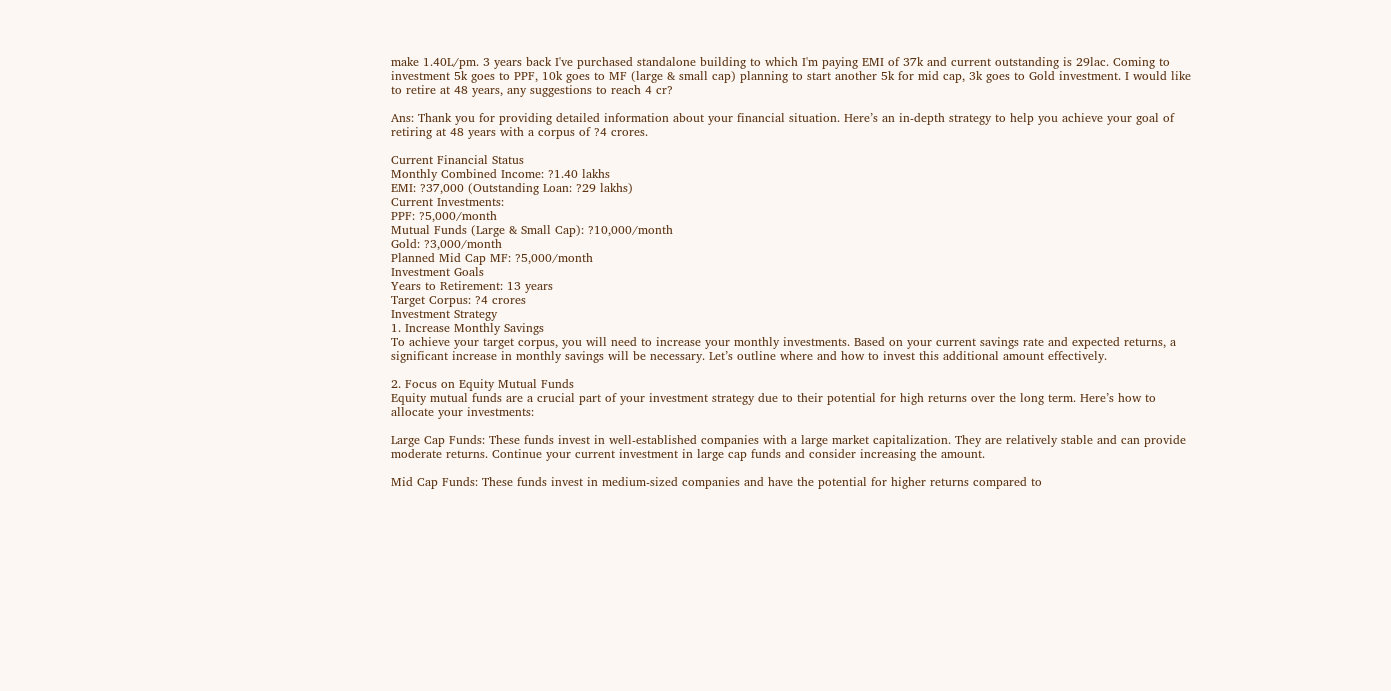make 1.40L/pm. 3 years back I've purchased standalone building to which I'm paying EMI of 37k and current outstanding is 29lac. Coming to investment 5k goes to PPF, 10k goes to MF (large & small cap) planning to start another 5k for mid cap, 3k goes to Gold investment. I would like to retire at 48 years, any suggestions to reach 4 cr?

Ans: Thank you for providing detailed information about your financial situation. Here’s an in-depth strategy to help you achieve your goal of retiring at 48 years with a corpus of ?4 crores.

Current Financial Status
Monthly Combined Income: ?1.40 lakhs
EMI: ?37,000 (Outstanding Loan: ?29 lakhs)
Current Investments:
PPF: ?5,000/month
Mutual Funds (Large & Small Cap): ?10,000/month
Gold: ?3,000/month
Planned Mid Cap MF: ?5,000/month
Investment Goals
Years to Retirement: 13 years
Target Corpus: ?4 crores
Investment Strategy
1. Increase Monthly Savings
To achieve your target corpus, you will need to increase your monthly investments. Based on your current savings rate and expected returns, a significant increase in monthly savings will be necessary. Let’s outline where and how to invest this additional amount effectively.

2. Focus on Equity Mutual Funds
Equity mutual funds are a crucial part of your investment strategy due to their potential for high returns over the long term. Here’s how to allocate your investments:

Large Cap Funds: These funds invest in well-established companies with a large market capitalization. They are relatively stable and can provide moderate returns. Continue your current investment in large cap funds and consider increasing the amount.

Mid Cap Funds: These funds invest in medium-sized companies and have the potential for higher returns compared to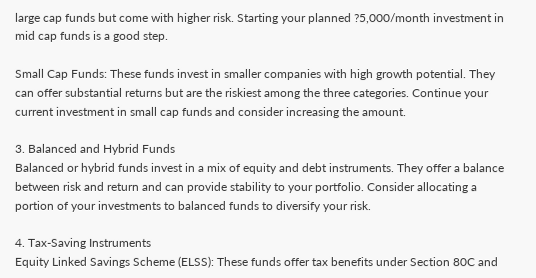large cap funds but come with higher risk. Starting your planned ?5,000/month investment in mid cap funds is a good step.

Small Cap Funds: These funds invest in smaller companies with high growth potential. They can offer substantial returns but are the riskiest among the three categories. Continue your current investment in small cap funds and consider increasing the amount.

3. Balanced and Hybrid Funds
Balanced or hybrid funds invest in a mix of equity and debt instruments. They offer a balance between risk and return and can provide stability to your portfolio. Consider allocating a portion of your investments to balanced funds to diversify your risk.

4. Tax-Saving Instruments
Equity Linked Savings Scheme (ELSS): These funds offer tax benefits under Section 80C and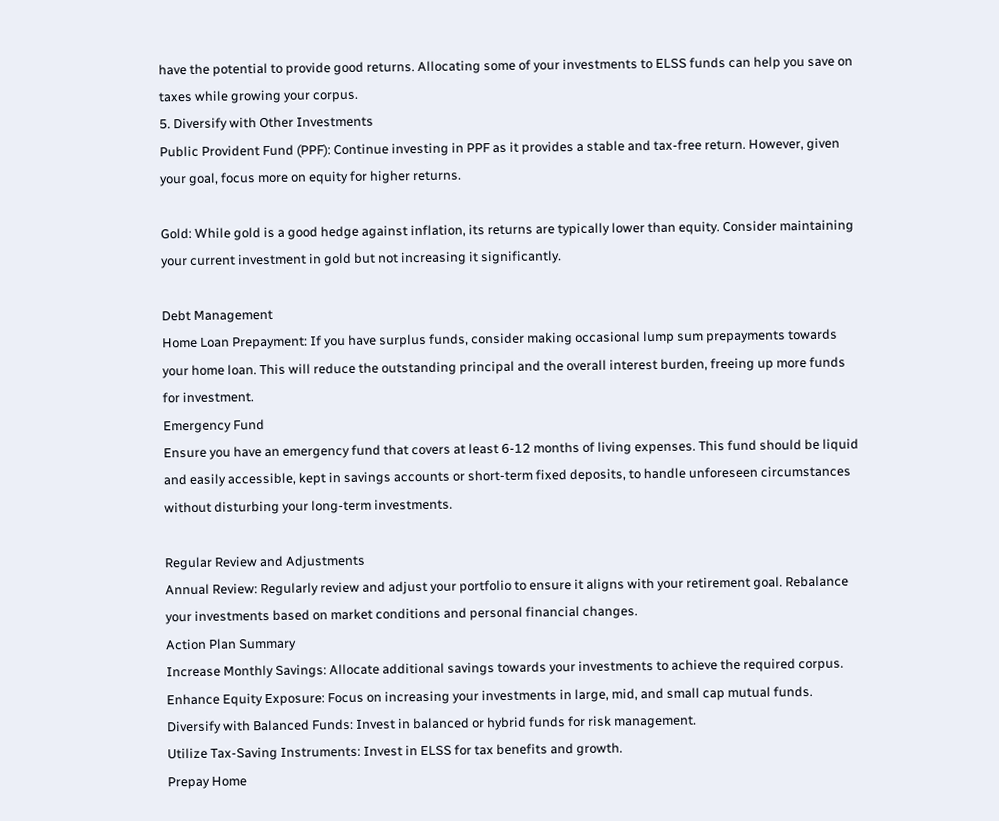have the potential to provide good returns. Allocating some of your investments to ELSS funds can help you save on taxes while growing your corpus.
5. Diversify with Other Investments
Public Provident Fund (PPF): Continue investing in PPF as it provides a stable and tax-free return. However, given your goal, focus more on equity for higher returns.

Gold: While gold is a good hedge against inflation, its returns are typically lower than equity. Consider maintaining your current investment in gold but not increasing it significantly.

Debt Management
Home Loan Prepayment: If you have surplus funds, consider making occasional lump sum prepayments towards your home loan. This will reduce the outstanding principal and the overall interest burden, freeing up more funds for investment.
Emergency Fund
Ensure you have an emergency fund that covers at least 6-12 months of living expenses. This fund should be liquid and easily accessible, kept in savings accounts or short-term fixed deposits, to handle unforeseen circumstances without disturbing your long-term investments.

Regular Review and Adjustments
Annual Review: Regularly review and adjust your portfolio to ensure it aligns with your retirement goal. Rebalance your investments based on market conditions and personal financial changes.
Action Plan Summary
Increase Monthly Savings: Allocate additional savings towards your investments to achieve the required corpus.
Enhance Equity Exposure: Focus on increasing your investments in large, mid, and small cap mutual funds.
Diversify with Balanced Funds: Invest in balanced or hybrid funds for risk management.
Utilize Tax-Saving Instruments: Invest in ELSS for tax benefits and growth.
Prepay Home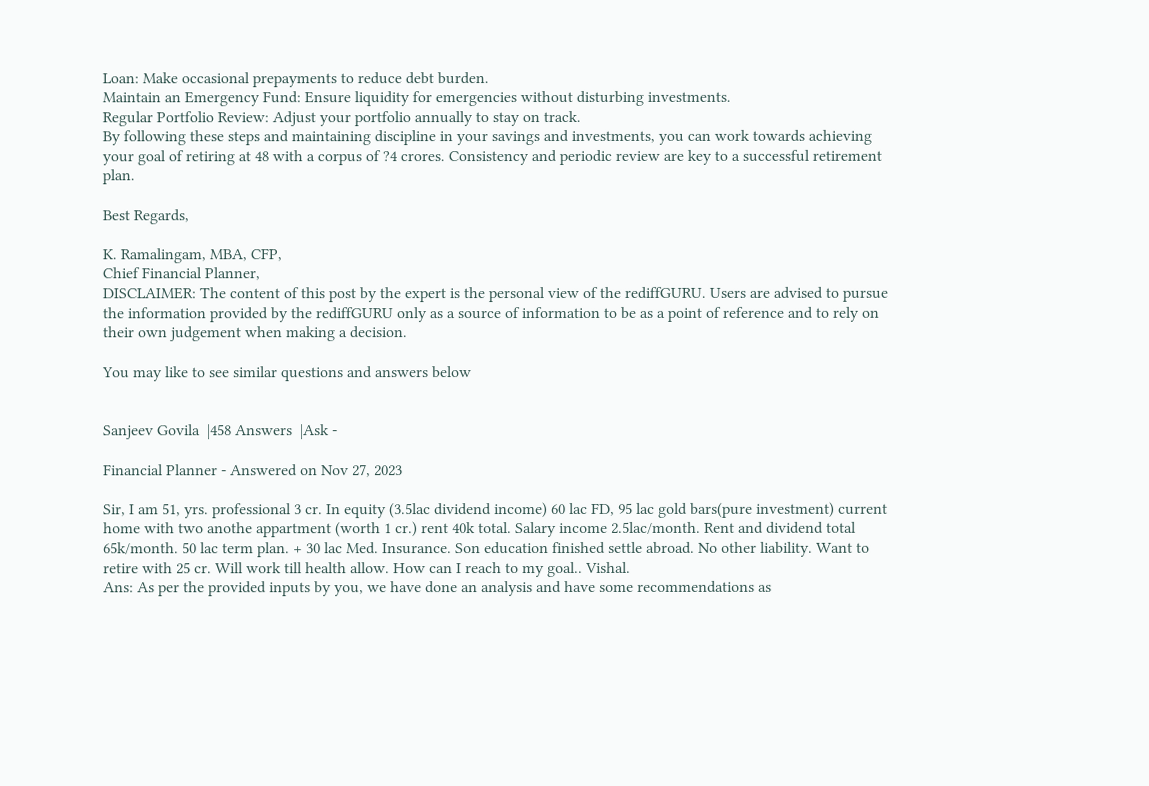Loan: Make occasional prepayments to reduce debt burden.
Maintain an Emergency Fund: Ensure liquidity for emergencies without disturbing investments.
Regular Portfolio Review: Adjust your portfolio annually to stay on track.
By following these steps and maintaining discipline in your savings and investments, you can work towards achieving your goal of retiring at 48 with a corpus of ?4 crores. Consistency and periodic review are key to a successful retirement plan.

Best Regards,

K. Ramalingam, MBA, CFP,
Chief Financial Planner,
DISCLAIMER: The content of this post by the expert is the personal view of the rediffGURU. Users are advised to pursue the information provided by the rediffGURU only as a source of information to be as a point of reference and to rely on their own judgement when making a decision.

You may like to see similar questions and answers below


Sanjeev Govila  |458 Answers  |Ask -

Financial Planner - Answered on Nov 27, 2023

Sir, I am 51, yrs. professional 3 cr. In equity (3.5lac dividend income) 60 lac FD, 95 lac gold bars(pure investment) current home with two anothe appartment (worth 1 cr.) rent 40k total. Salary income 2.5lac/month. Rent and dividend total 65k/month. 50 lac term plan. + 30 lac Med. Insurance. Son education finished settle abroad. No other liability. Want to retire with 25 cr. Will work till health allow. How can I reach to my goal.. Vishal.
Ans: As per the provided inputs by you, we have done an analysis and have some recommendations as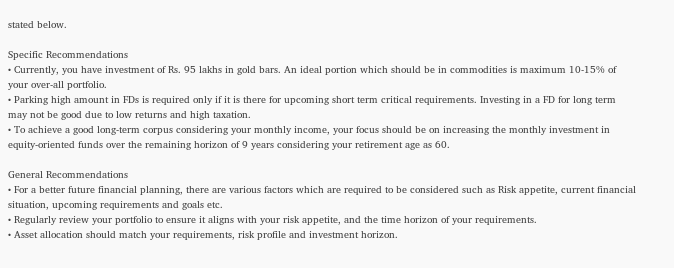stated below.

Specific Recommendations
• Currently, you have investment of Rs. 95 lakhs in gold bars. An ideal portion which should be in commodities is maximum 10-15% of your over-all portfolio.
• Parking high amount in FDs is required only if it is there for upcoming short term critical requirements. Investing in a FD for long term may not be good due to low returns and high taxation.
• To achieve a good long-term corpus considering your monthly income, your focus should be on increasing the monthly investment in equity-oriented funds over the remaining horizon of 9 years considering your retirement age as 60.

General Recommendations
• For a better future financial planning, there are various factors which are required to be considered such as Risk appetite, current financial situation, upcoming requirements and goals etc.
• Regularly review your portfolio to ensure it aligns with your risk appetite, and the time horizon of your requirements.
• Asset allocation should match your requirements, risk profile and investment horizon.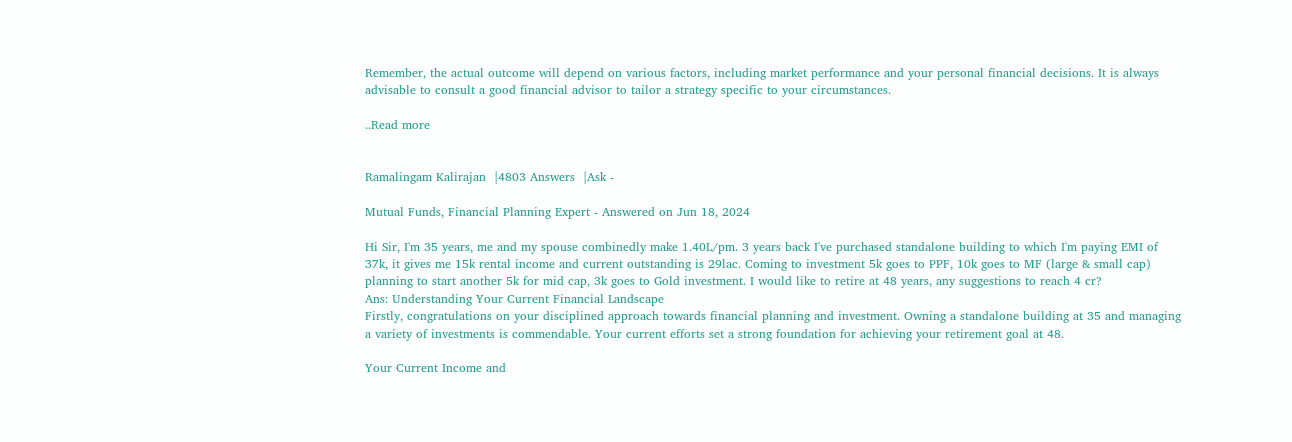Remember, the actual outcome will depend on various factors, including market performance and your personal financial decisions. It is always advisable to consult a good financial advisor to tailor a strategy specific to your circumstances.

..Read more


Ramalingam Kalirajan  |4803 Answers  |Ask -

Mutual Funds, Financial Planning Expert - Answered on Jun 18, 2024

Hi Sir, I'm 35 years, me and my spouse combinedly make 1.40L/pm. 3 years back I've purchased standalone building to which I'm paying EMI of 37k, it gives me 15k rental income and current outstanding is 29lac. Coming to investment 5k goes to PPF, 10k goes to MF (large & small cap) planning to start another 5k for mid cap, 3k goes to Gold investment. I would like to retire at 48 years, any suggestions to reach 4 cr?
Ans: Understanding Your Current Financial Landscape
Firstly, congratulations on your disciplined approach towards financial planning and investment. Owning a standalone building at 35 and managing a variety of investments is commendable. Your current efforts set a strong foundation for achieving your retirement goal at 48.

Your Current Income and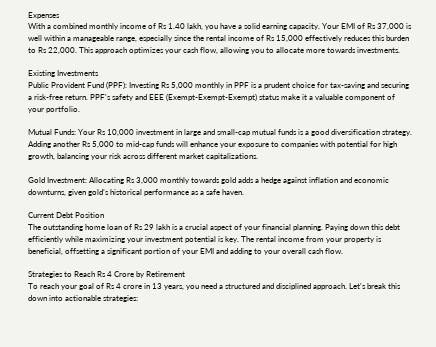Expenses
With a combined monthly income of Rs 1.40 lakh, you have a solid earning capacity. Your EMI of Rs 37,000 is well within a manageable range, especially since the rental income of Rs 15,000 effectively reduces this burden to Rs 22,000. This approach optimizes your cash flow, allowing you to allocate more towards investments.

Existing Investments
Public Provident Fund (PPF): Investing Rs 5,000 monthly in PPF is a prudent choice for tax-saving and securing a risk-free return. PPF's safety and EEE (Exempt-Exempt-Exempt) status make it a valuable component of your portfolio.

Mutual Funds: Your Rs 10,000 investment in large and small-cap mutual funds is a good diversification strategy. Adding another Rs 5,000 to mid-cap funds will enhance your exposure to companies with potential for high growth, balancing your risk across different market capitalizations.

Gold Investment: Allocating Rs 3,000 monthly towards gold adds a hedge against inflation and economic downturns, given gold’s historical performance as a safe haven.

Current Debt Position
The outstanding home loan of Rs 29 lakh is a crucial aspect of your financial planning. Paying down this debt efficiently while maximizing your investment potential is key. The rental income from your property is beneficial, offsetting a significant portion of your EMI and adding to your overall cash flow.

Strategies to Reach Rs 4 Crore by Retirement
To reach your goal of Rs 4 crore in 13 years, you need a structured and disciplined approach. Let's break this down into actionable strategies: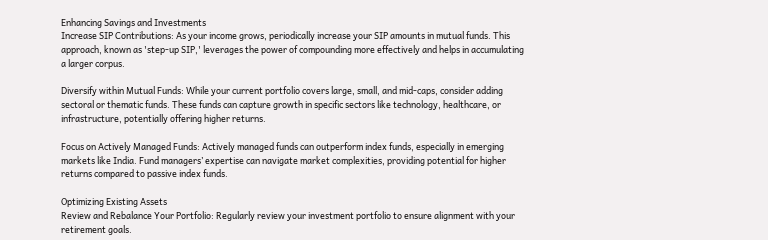Enhancing Savings and Investments
Increase SIP Contributions: As your income grows, periodically increase your SIP amounts in mutual funds. This approach, known as 'step-up SIP,' leverages the power of compounding more effectively and helps in accumulating a larger corpus.

Diversify within Mutual Funds: While your current portfolio covers large, small, and mid-caps, consider adding sectoral or thematic funds. These funds can capture growth in specific sectors like technology, healthcare, or infrastructure, potentially offering higher returns.

Focus on Actively Managed Funds: Actively managed funds can outperform index funds, especially in emerging markets like India. Fund managers’ expertise can navigate market complexities, providing potential for higher returns compared to passive index funds.

Optimizing Existing Assets
Review and Rebalance Your Portfolio: Regularly review your investment portfolio to ensure alignment with your retirement goals.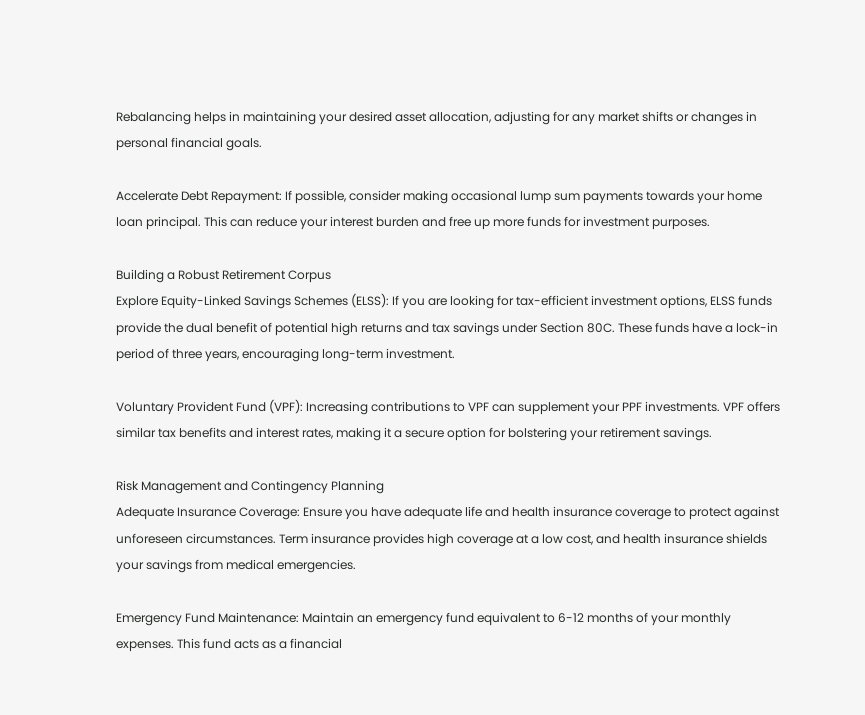Rebalancing helps in maintaining your desired asset allocation, adjusting for any market shifts or changes in personal financial goals.

Accelerate Debt Repayment: If possible, consider making occasional lump sum payments towards your home loan principal. This can reduce your interest burden and free up more funds for investment purposes.

Building a Robust Retirement Corpus
Explore Equity-Linked Savings Schemes (ELSS): If you are looking for tax-efficient investment options, ELSS funds provide the dual benefit of potential high returns and tax savings under Section 80C. These funds have a lock-in period of three years, encouraging long-term investment.

Voluntary Provident Fund (VPF): Increasing contributions to VPF can supplement your PPF investments. VPF offers similar tax benefits and interest rates, making it a secure option for bolstering your retirement savings.

Risk Management and Contingency Planning
Adequate Insurance Coverage: Ensure you have adequate life and health insurance coverage to protect against unforeseen circumstances. Term insurance provides high coverage at a low cost, and health insurance shields your savings from medical emergencies.

Emergency Fund Maintenance: Maintain an emergency fund equivalent to 6-12 months of your monthly expenses. This fund acts as a financial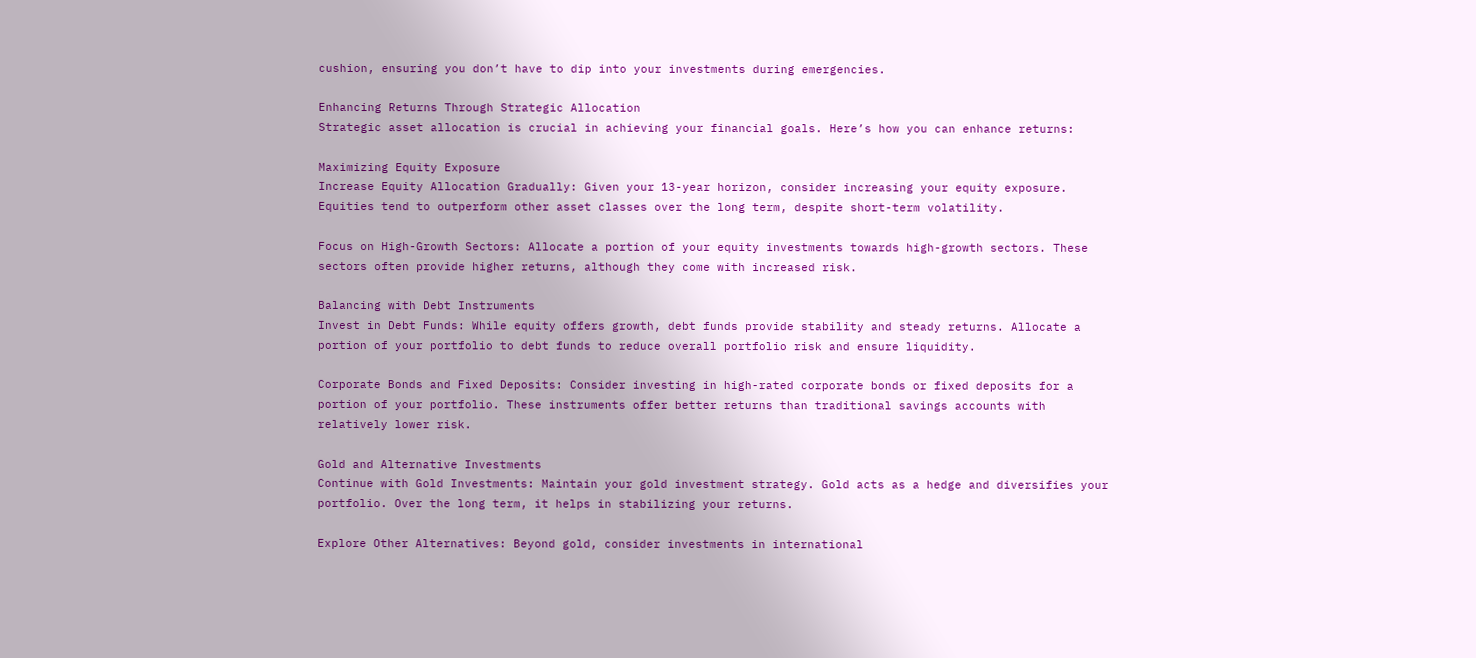cushion, ensuring you don’t have to dip into your investments during emergencies.

Enhancing Returns Through Strategic Allocation
Strategic asset allocation is crucial in achieving your financial goals. Here’s how you can enhance returns:

Maximizing Equity Exposure
Increase Equity Allocation Gradually: Given your 13-year horizon, consider increasing your equity exposure. Equities tend to outperform other asset classes over the long term, despite short-term volatility.

Focus on High-Growth Sectors: Allocate a portion of your equity investments towards high-growth sectors. These sectors often provide higher returns, although they come with increased risk.

Balancing with Debt Instruments
Invest in Debt Funds: While equity offers growth, debt funds provide stability and steady returns. Allocate a portion of your portfolio to debt funds to reduce overall portfolio risk and ensure liquidity.

Corporate Bonds and Fixed Deposits: Consider investing in high-rated corporate bonds or fixed deposits for a portion of your portfolio. These instruments offer better returns than traditional savings accounts with relatively lower risk.

Gold and Alternative Investments
Continue with Gold Investments: Maintain your gold investment strategy. Gold acts as a hedge and diversifies your portfolio. Over the long term, it helps in stabilizing your returns.

Explore Other Alternatives: Beyond gold, consider investments in international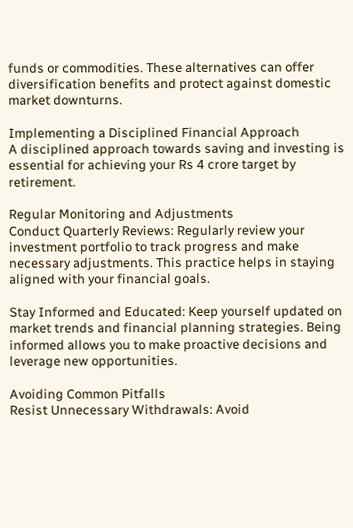funds or commodities. These alternatives can offer diversification benefits and protect against domestic market downturns.

Implementing a Disciplined Financial Approach
A disciplined approach towards saving and investing is essential for achieving your Rs 4 crore target by retirement.

Regular Monitoring and Adjustments
Conduct Quarterly Reviews: Regularly review your investment portfolio to track progress and make necessary adjustments. This practice helps in staying aligned with your financial goals.

Stay Informed and Educated: Keep yourself updated on market trends and financial planning strategies. Being informed allows you to make proactive decisions and leverage new opportunities.

Avoiding Common Pitfalls
Resist Unnecessary Withdrawals: Avoid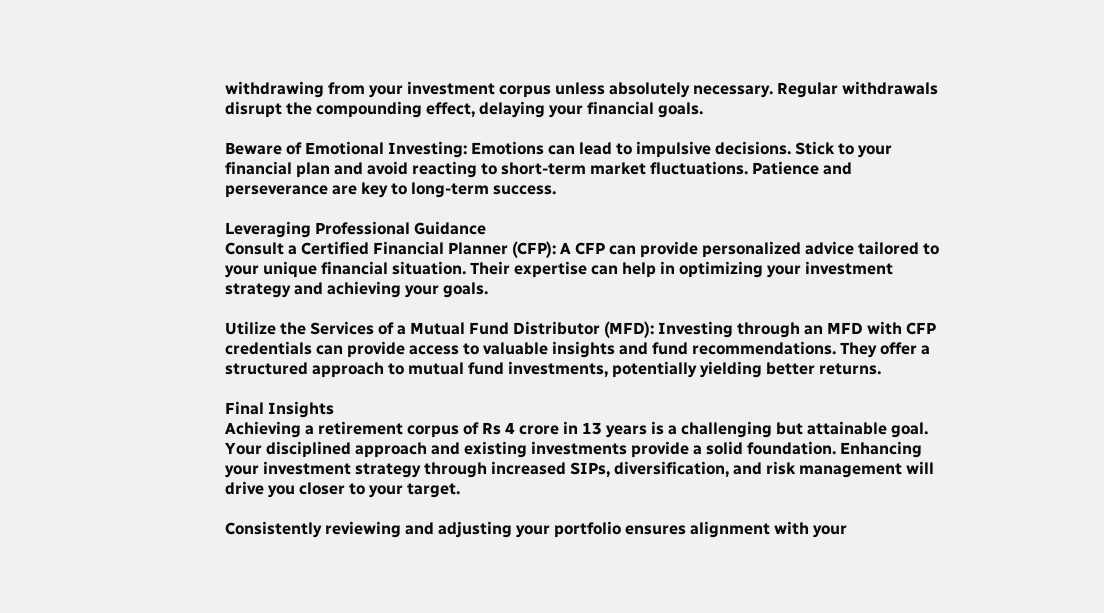withdrawing from your investment corpus unless absolutely necessary. Regular withdrawals disrupt the compounding effect, delaying your financial goals.

Beware of Emotional Investing: Emotions can lead to impulsive decisions. Stick to your financial plan and avoid reacting to short-term market fluctuations. Patience and perseverance are key to long-term success.

Leveraging Professional Guidance
Consult a Certified Financial Planner (CFP): A CFP can provide personalized advice tailored to your unique financial situation. Their expertise can help in optimizing your investment strategy and achieving your goals.

Utilize the Services of a Mutual Fund Distributor (MFD): Investing through an MFD with CFP credentials can provide access to valuable insights and fund recommendations. They offer a structured approach to mutual fund investments, potentially yielding better returns.

Final Insights
Achieving a retirement corpus of Rs 4 crore in 13 years is a challenging but attainable goal. Your disciplined approach and existing investments provide a solid foundation. Enhancing your investment strategy through increased SIPs, diversification, and risk management will drive you closer to your target.

Consistently reviewing and adjusting your portfolio ensures alignment with your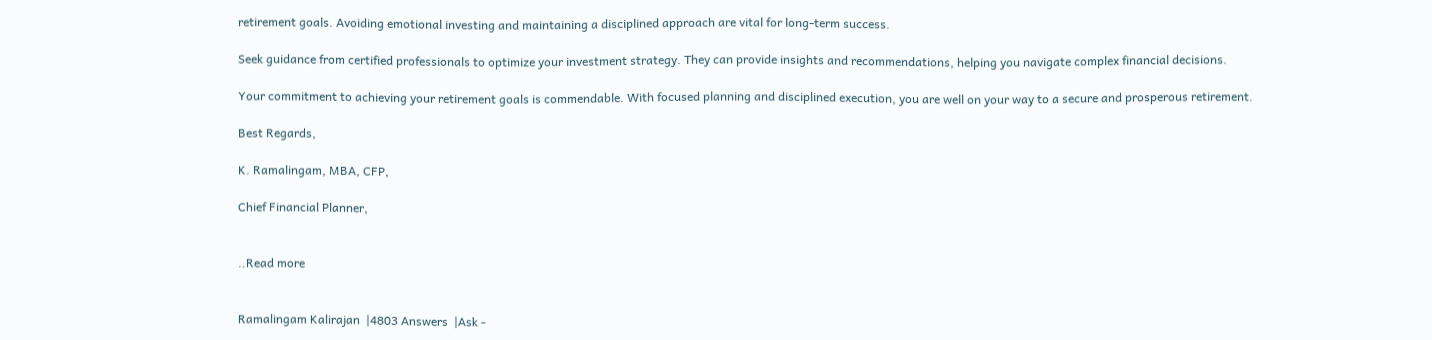retirement goals. Avoiding emotional investing and maintaining a disciplined approach are vital for long-term success.

Seek guidance from certified professionals to optimize your investment strategy. They can provide insights and recommendations, helping you navigate complex financial decisions.

Your commitment to achieving your retirement goals is commendable. With focused planning and disciplined execution, you are well on your way to a secure and prosperous retirement.

Best Regards,

K. Ramalingam, MBA, CFP,

Chief Financial Planner,


..Read more


Ramalingam Kalirajan  |4803 Answers  |Ask -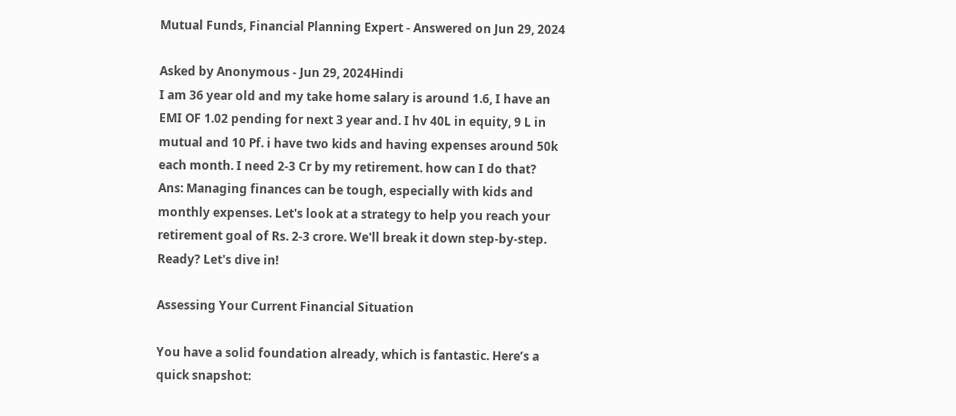Mutual Funds, Financial Planning Expert - Answered on Jun 29, 2024

Asked by Anonymous - Jun 29, 2024Hindi
I am 36 year old and my take home salary is around 1.6, I have an EMI OF 1.02 pending for next 3 year and. I hv 40L in equity, 9 L in mutual and 10 Pf. i have two kids and having expenses around 50k each month. I need 2-3 Cr by my retirement. how can I do that?
Ans: Managing finances can be tough, especially with kids and monthly expenses. Let's look at a strategy to help you reach your retirement goal of Rs. 2-3 crore. We'll break it down step-by-step. Ready? Let's dive in!

Assessing Your Current Financial Situation

You have a solid foundation already, which is fantastic. Here’s a quick snapshot: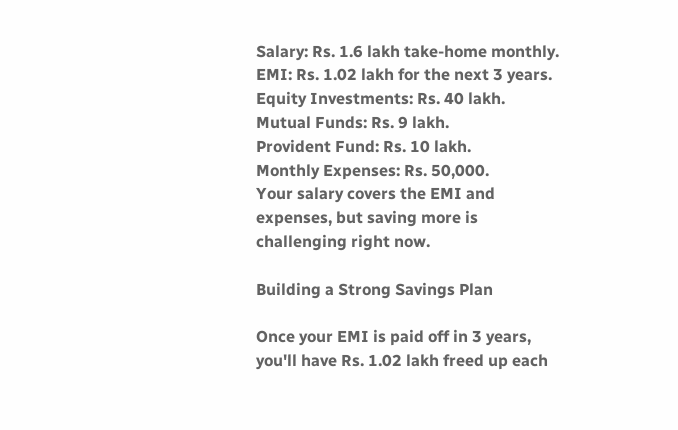Salary: Rs. 1.6 lakh take-home monthly.
EMI: Rs. 1.02 lakh for the next 3 years.
Equity Investments: Rs. 40 lakh.
Mutual Funds: Rs. 9 lakh.
Provident Fund: Rs. 10 lakh.
Monthly Expenses: Rs. 50,000.
Your salary covers the EMI and expenses, but saving more is challenging right now.

Building a Strong Savings Plan

Once your EMI is paid off in 3 years, you'll have Rs. 1.02 lakh freed up each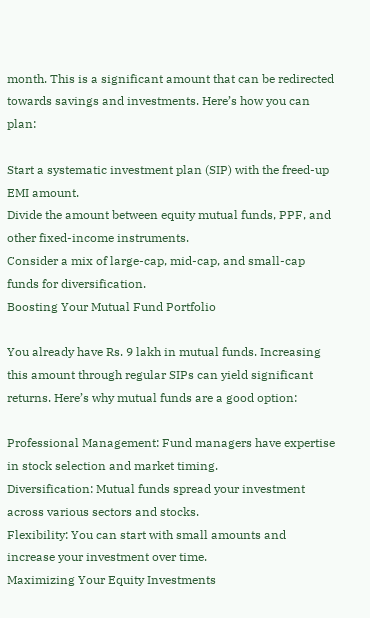month. This is a significant amount that can be redirected towards savings and investments. Here’s how you can plan:

Start a systematic investment plan (SIP) with the freed-up EMI amount.
Divide the amount between equity mutual funds, PPF, and other fixed-income instruments.
Consider a mix of large-cap, mid-cap, and small-cap funds for diversification.
Boosting Your Mutual Fund Portfolio

You already have Rs. 9 lakh in mutual funds. Increasing this amount through regular SIPs can yield significant returns. Here’s why mutual funds are a good option:

Professional Management: Fund managers have expertise in stock selection and market timing.
Diversification: Mutual funds spread your investment across various sectors and stocks.
Flexibility: You can start with small amounts and increase your investment over time.
Maximizing Your Equity Investments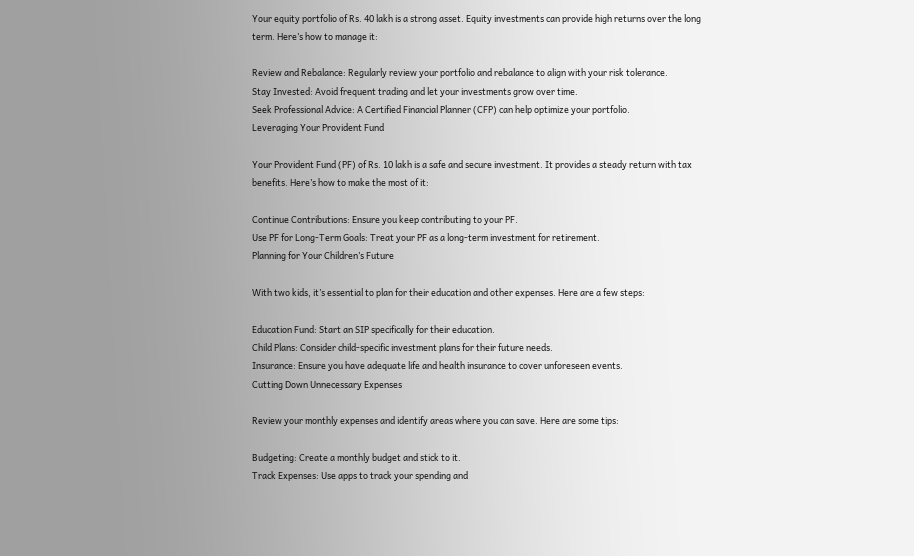Your equity portfolio of Rs. 40 lakh is a strong asset. Equity investments can provide high returns over the long term. Here’s how to manage it:

Review and Rebalance: Regularly review your portfolio and rebalance to align with your risk tolerance.
Stay Invested: Avoid frequent trading and let your investments grow over time.
Seek Professional Advice: A Certified Financial Planner (CFP) can help optimize your portfolio.
Leveraging Your Provident Fund

Your Provident Fund (PF) of Rs. 10 lakh is a safe and secure investment. It provides a steady return with tax benefits. Here’s how to make the most of it:

Continue Contributions: Ensure you keep contributing to your PF.
Use PF for Long-Term Goals: Treat your PF as a long-term investment for retirement.
Planning for Your Children’s Future

With two kids, it’s essential to plan for their education and other expenses. Here are a few steps:

Education Fund: Start an SIP specifically for their education.
Child Plans: Consider child-specific investment plans for their future needs.
Insurance: Ensure you have adequate life and health insurance to cover unforeseen events.
Cutting Down Unnecessary Expenses

Review your monthly expenses and identify areas where you can save. Here are some tips:

Budgeting: Create a monthly budget and stick to it.
Track Expenses: Use apps to track your spending and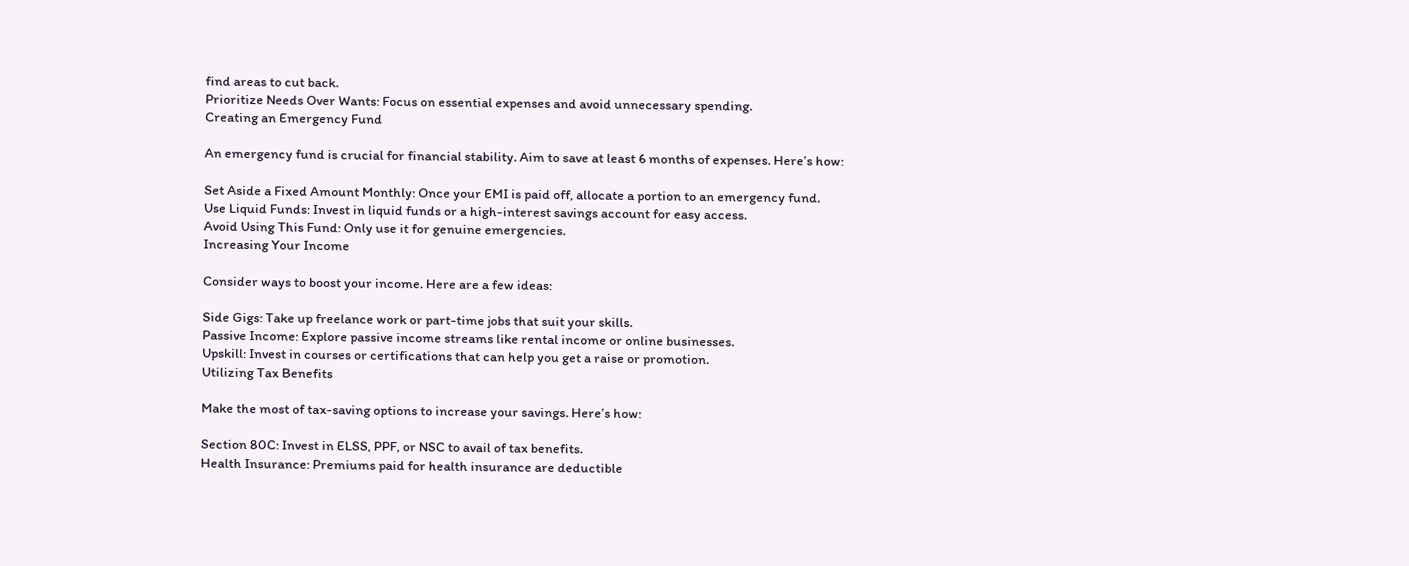find areas to cut back.
Prioritize Needs Over Wants: Focus on essential expenses and avoid unnecessary spending.
Creating an Emergency Fund

An emergency fund is crucial for financial stability. Aim to save at least 6 months of expenses. Here’s how:

Set Aside a Fixed Amount Monthly: Once your EMI is paid off, allocate a portion to an emergency fund.
Use Liquid Funds: Invest in liquid funds or a high-interest savings account for easy access.
Avoid Using This Fund: Only use it for genuine emergencies.
Increasing Your Income

Consider ways to boost your income. Here are a few ideas:

Side Gigs: Take up freelance work or part-time jobs that suit your skills.
Passive Income: Explore passive income streams like rental income or online businesses.
Upskill: Invest in courses or certifications that can help you get a raise or promotion.
Utilizing Tax Benefits

Make the most of tax-saving options to increase your savings. Here’s how:

Section 80C: Invest in ELSS, PPF, or NSC to avail of tax benefits.
Health Insurance: Premiums paid for health insurance are deductible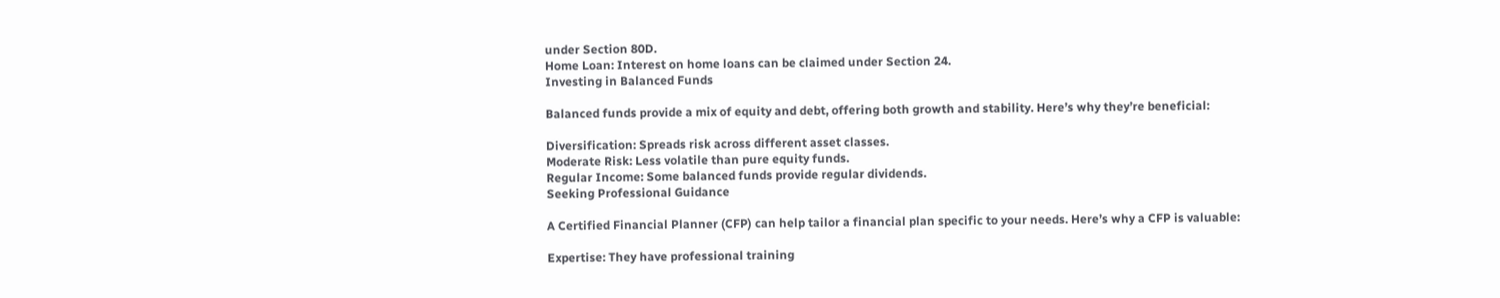under Section 80D.
Home Loan: Interest on home loans can be claimed under Section 24.
Investing in Balanced Funds

Balanced funds provide a mix of equity and debt, offering both growth and stability. Here’s why they’re beneficial:

Diversification: Spreads risk across different asset classes.
Moderate Risk: Less volatile than pure equity funds.
Regular Income: Some balanced funds provide regular dividends.
Seeking Professional Guidance

A Certified Financial Planner (CFP) can help tailor a financial plan specific to your needs. Here’s why a CFP is valuable:

Expertise: They have professional training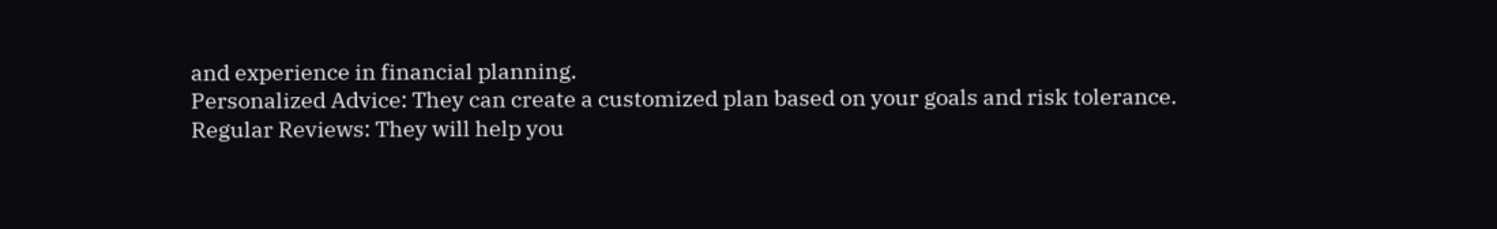and experience in financial planning.
Personalized Advice: They can create a customized plan based on your goals and risk tolerance.
Regular Reviews: They will help you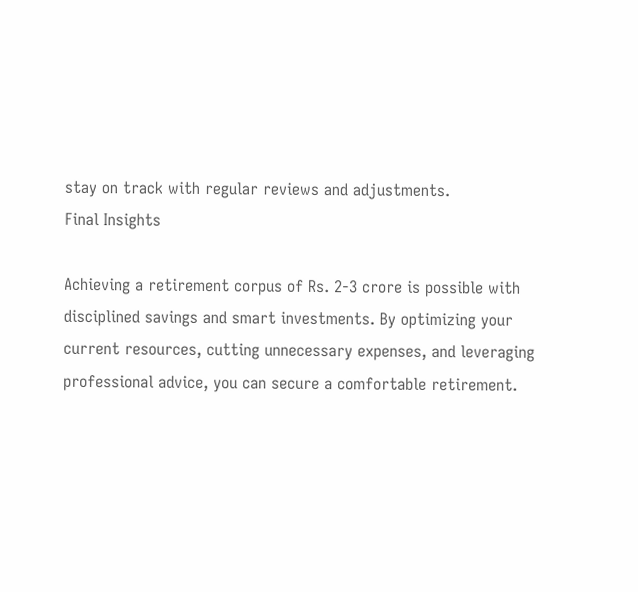stay on track with regular reviews and adjustments.
Final Insights

Achieving a retirement corpus of Rs. 2-3 crore is possible with disciplined savings and smart investments. By optimizing your current resources, cutting unnecessary expenses, and leveraging professional advice, you can secure a comfortable retirement.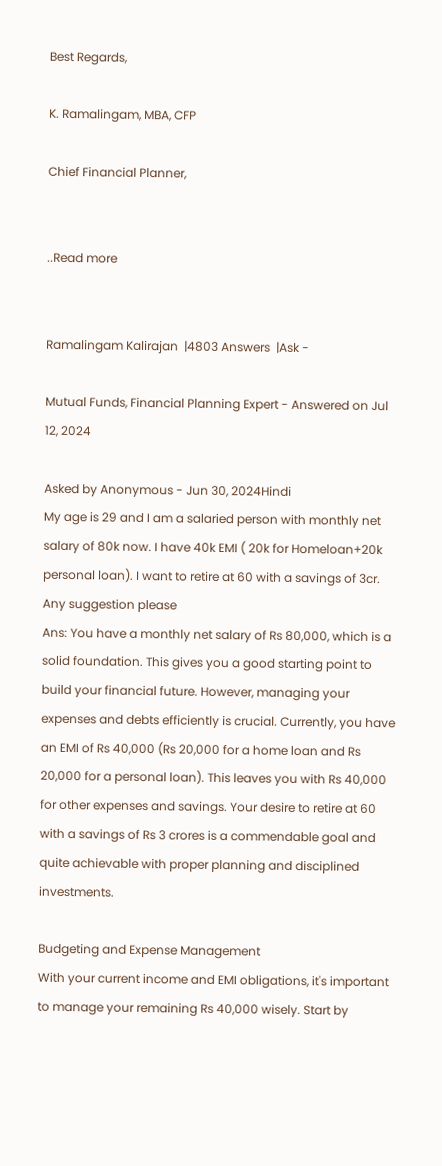Best Regards,

K. Ramalingam, MBA, CFP

Chief Financial Planner,


..Read more


Ramalingam Kalirajan  |4803 Answers  |Ask -

Mutual Funds, Financial Planning Expert - Answered on Jul 12, 2024

Asked by Anonymous - Jun 30, 2024Hindi
My age is 29 and I am a salaried person with monthly net salary of 80k now. I have 40k EMI ( 20k for Homeloan+20k personal loan). I want to retire at 60 with a savings of 3cr. Any suggestion please
Ans: You have a monthly net salary of Rs 80,000, which is a solid foundation. This gives you a good starting point to build your financial future. However, managing your expenses and debts efficiently is crucial. Currently, you have an EMI of Rs 40,000 (Rs 20,000 for a home loan and Rs 20,000 for a personal loan). This leaves you with Rs 40,000 for other expenses and savings. Your desire to retire at 60 with a savings of Rs 3 crores is a commendable goal and quite achievable with proper planning and disciplined investments.

Budgeting and Expense Management
With your current income and EMI obligations, it's important to manage your remaining Rs 40,000 wisely. Start by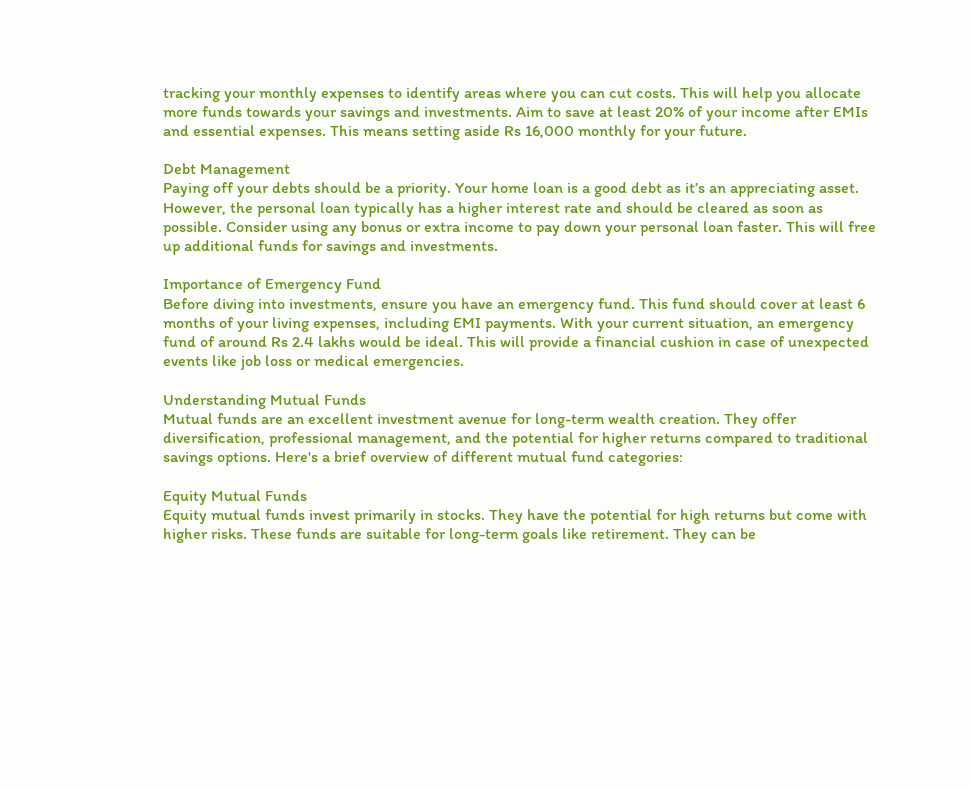tracking your monthly expenses to identify areas where you can cut costs. This will help you allocate more funds towards your savings and investments. Aim to save at least 20% of your income after EMIs and essential expenses. This means setting aside Rs 16,000 monthly for your future.

Debt Management
Paying off your debts should be a priority. Your home loan is a good debt as it’s an appreciating asset. However, the personal loan typically has a higher interest rate and should be cleared as soon as possible. Consider using any bonus or extra income to pay down your personal loan faster. This will free up additional funds for savings and investments.

Importance of Emergency Fund
Before diving into investments, ensure you have an emergency fund. This fund should cover at least 6 months of your living expenses, including EMI payments. With your current situation, an emergency fund of around Rs 2.4 lakhs would be ideal. This will provide a financial cushion in case of unexpected events like job loss or medical emergencies.

Understanding Mutual Funds
Mutual funds are an excellent investment avenue for long-term wealth creation. They offer diversification, professional management, and the potential for higher returns compared to traditional savings options. Here's a brief overview of different mutual fund categories:

Equity Mutual Funds
Equity mutual funds invest primarily in stocks. They have the potential for high returns but come with higher risks. These funds are suitable for long-term goals like retirement. They can be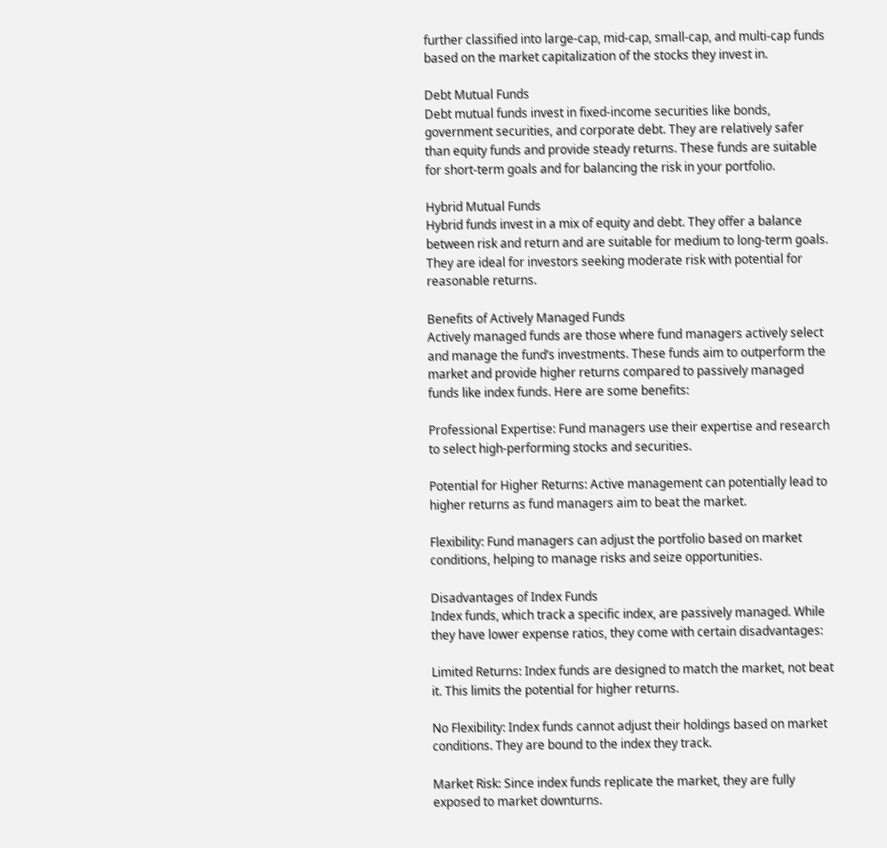further classified into large-cap, mid-cap, small-cap, and multi-cap funds based on the market capitalization of the stocks they invest in.

Debt Mutual Funds
Debt mutual funds invest in fixed-income securities like bonds, government securities, and corporate debt. They are relatively safer than equity funds and provide steady returns. These funds are suitable for short-term goals and for balancing the risk in your portfolio.

Hybrid Mutual Funds
Hybrid funds invest in a mix of equity and debt. They offer a balance between risk and return and are suitable for medium to long-term goals. They are ideal for investors seeking moderate risk with potential for reasonable returns.

Benefits of Actively Managed Funds
Actively managed funds are those where fund managers actively select and manage the fund’s investments. These funds aim to outperform the market and provide higher returns compared to passively managed funds like index funds. Here are some benefits:

Professional Expertise: Fund managers use their expertise and research to select high-performing stocks and securities.

Potential for Higher Returns: Active management can potentially lead to higher returns as fund managers aim to beat the market.

Flexibility: Fund managers can adjust the portfolio based on market conditions, helping to manage risks and seize opportunities.

Disadvantages of Index Funds
Index funds, which track a specific index, are passively managed. While they have lower expense ratios, they come with certain disadvantages:

Limited Returns: Index funds are designed to match the market, not beat it. This limits the potential for higher returns.

No Flexibility: Index funds cannot adjust their holdings based on market conditions. They are bound to the index they track.

Market Risk: Since index funds replicate the market, they are fully exposed to market downturns.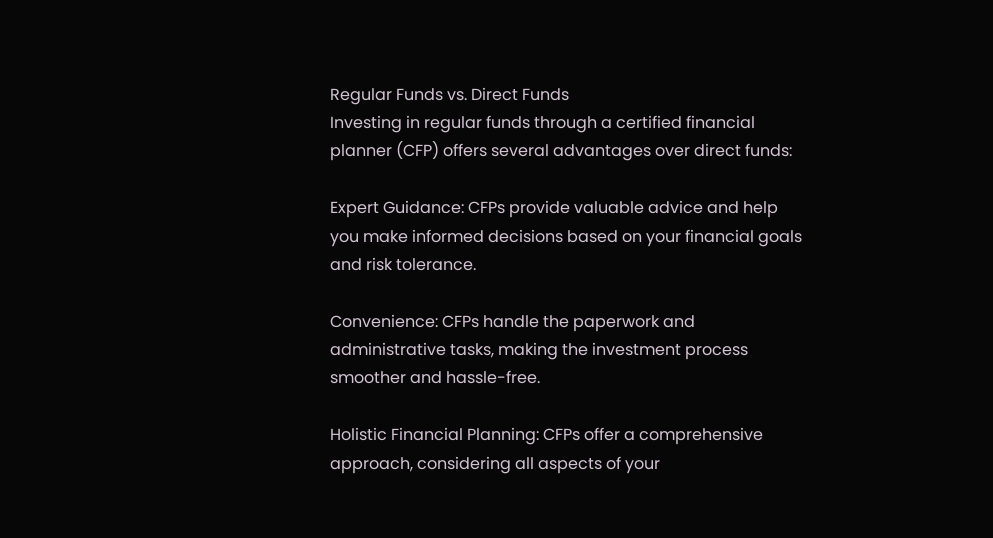Regular Funds vs. Direct Funds
Investing in regular funds through a certified financial planner (CFP) offers several advantages over direct funds:

Expert Guidance: CFPs provide valuable advice and help you make informed decisions based on your financial goals and risk tolerance.

Convenience: CFPs handle the paperwork and administrative tasks, making the investment process smoother and hassle-free.

Holistic Financial Planning: CFPs offer a comprehensive approach, considering all aspects of your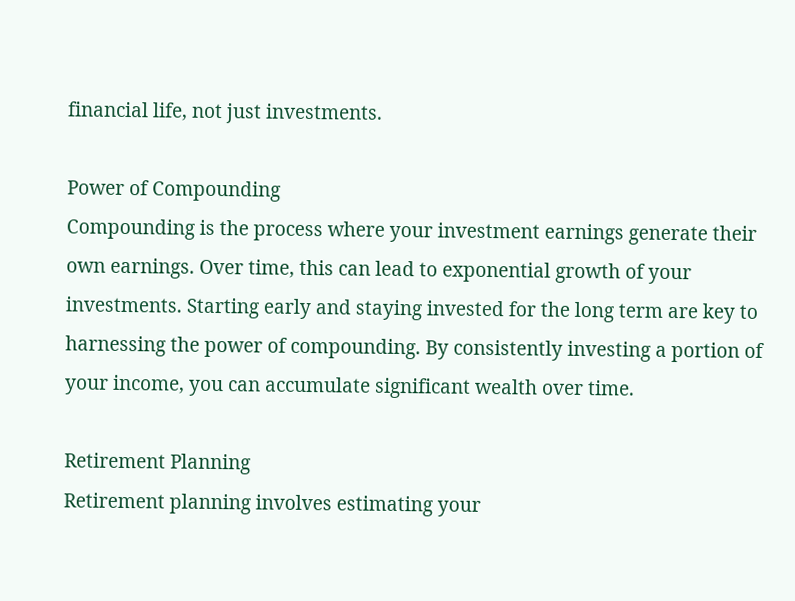financial life, not just investments.

Power of Compounding
Compounding is the process where your investment earnings generate their own earnings. Over time, this can lead to exponential growth of your investments. Starting early and staying invested for the long term are key to harnessing the power of compounding. By consistently investing a portion of your income, you can accumulate significant wealth over time.

Retirement Planning
Retirement planning involves estimating your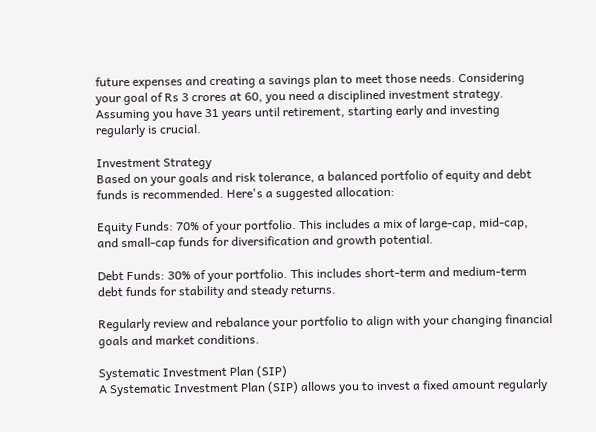future expenses and creating a savings plan to meet those needs. Considering your goal of Rs 3 crores at 60, you need a disciplined investment strategy. Assuming you have 31 years until retirement, starting early and investing regularly is crucial.

Investment Strategy
Based on your goals and risk tolerance, a balanced portfolio of equity and debt funds is recommended. Here's a suggested allocation:

Equity Funds: 70% of your portfolio. This includes a mix of large-cap, mid-cap, and small-cap funds for diversification and growth potential.

Debt Funds: 30% of your portfolio. This includes short-term and medium-term debt funds for stability and steady returns.

Regularly review and rebalance your portfolio to align with your changing financial goals and market conditions.

Systematic Investment Plan (SIP)
A Systematic Investment Plan (SIP) allows you to invest a fixed amount regularly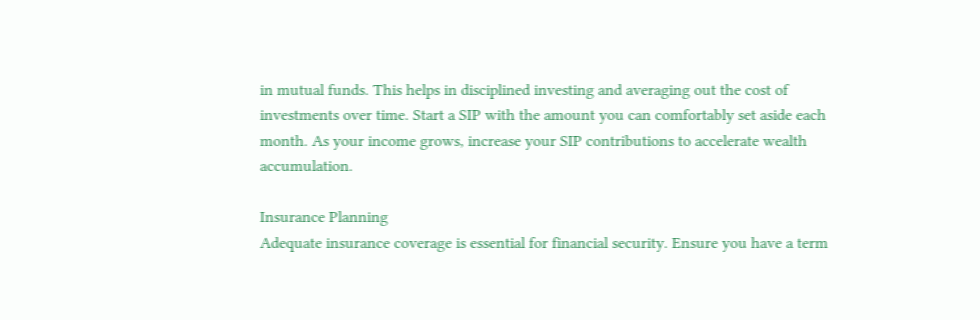in mutual funds. This helps in disciplined investing and averaging out the cost of investments over time. Start a SIP with the amount you can comfortably set aside each month. As your income grows, increase your SIP contributions to accelerate wealth accumulation.

Insurance Planning
Adequate insurance coverage is essential for financial security. Ensure you have a term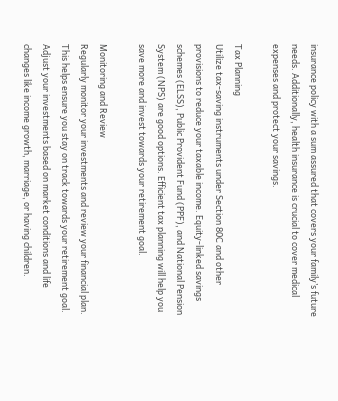insurance policy with a sum assured that covers your family’s future needs. Additionally, health insurance is crucial to cover medical expenses and protect your savings.

Tax Planning
Utilize tax-saving instruments under Section 80C and other provisions to reduce your taxable income. Equity-linked savings schemes (ELSS), Public Provident Fund (PPF), and National Pension System (NPS) are good options. Efficient tax planning will help you save more and invest towards your retirement goal.

Monitoring and Review
Regularly monitor your investments and review your financial plan. This helps ensure you stay on track towards your retirement goal. Adjust your investments based on market conditions and life changes like income growth, marriage, or having children.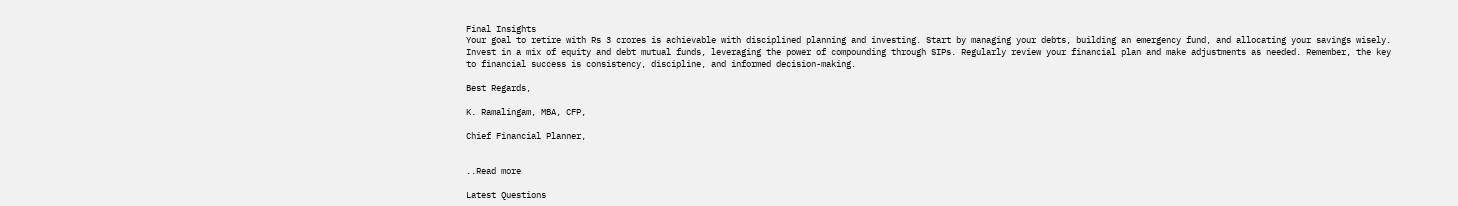Final Insights
Your goal to retire with Rs 3 crores is achievable with disciplined planning and investing. Start by managing your debts, building an emergency fund, and allocating your savings wisely. Invest in a mix of equity and debt mutual funds, leveraging the power of compounding through SIPs. Regularly review your financial plan and make adjustments as needed. Remember, the key to financial success is consistency, discipline, and informed decision-making.

Best Regards,

K. Ramalingam, MBA, CFP,

Chief Financial Planner,


..Read more

Latest Questions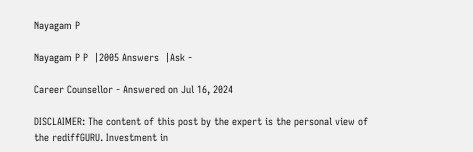Nayagam P

Nayagam P P  |2005 Answers  |Ask -

Career Counsellor - Answered on Jul 16, 2024

DISCLAIMER: The content of this post by the expert is the personal view of the rediffGURU. Investment in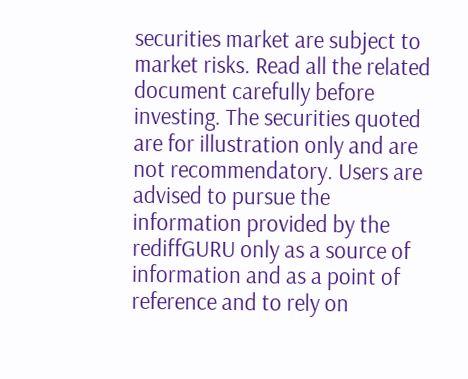securities market are subject to market risks. Read all the related document carefully before investing. The securities quoted are for illustration only and are not recommendatory. Users are advised to pursue the information provided by the rediffGURU only as a source of information and as a point of reference and to rely on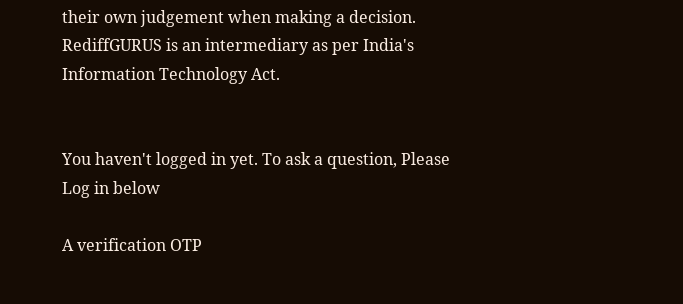their own judgement when making a decision. RediffGURUS is an intermediary as per India's Information Technology Act.


You haven't logged in yet. To ask a question, Please Log in below

A verification OTP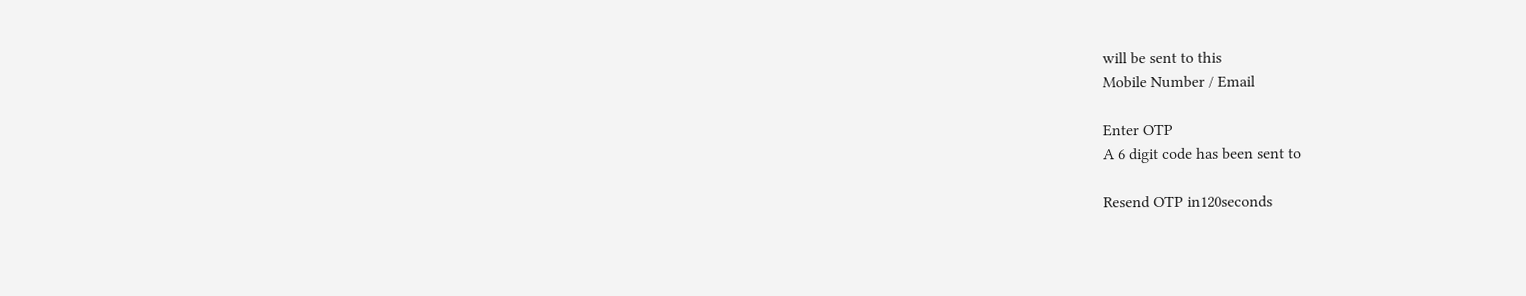will be sent to this
Mobile Number / Email

Enter OTP
A 6 digit code has been sent to

Resend OTP in120seconds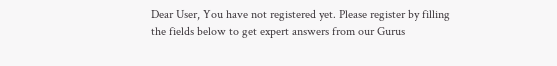Dear User, You have not registered yet. Please register by filling the fields below to get expert answers from our Gurus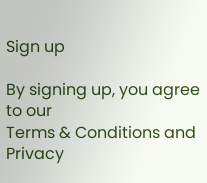Sign up

By signing up, you agree to our
Terms & Conditions and Privacy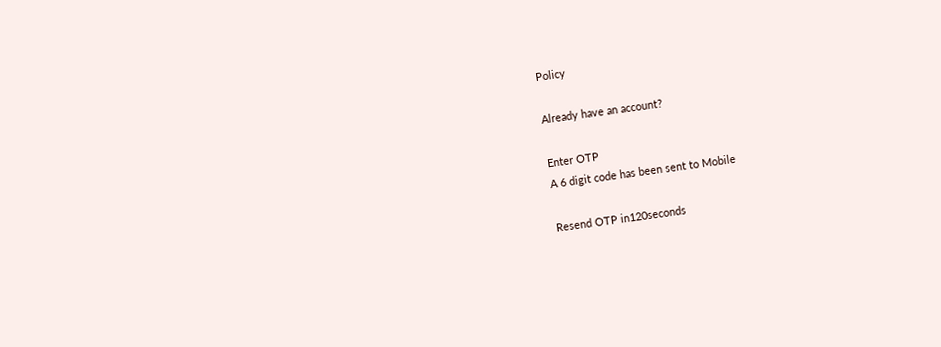Policy

Already have an account?

Enter OTP
A 6 digit code has been sent to Mobile

Resend OTP in120seconds